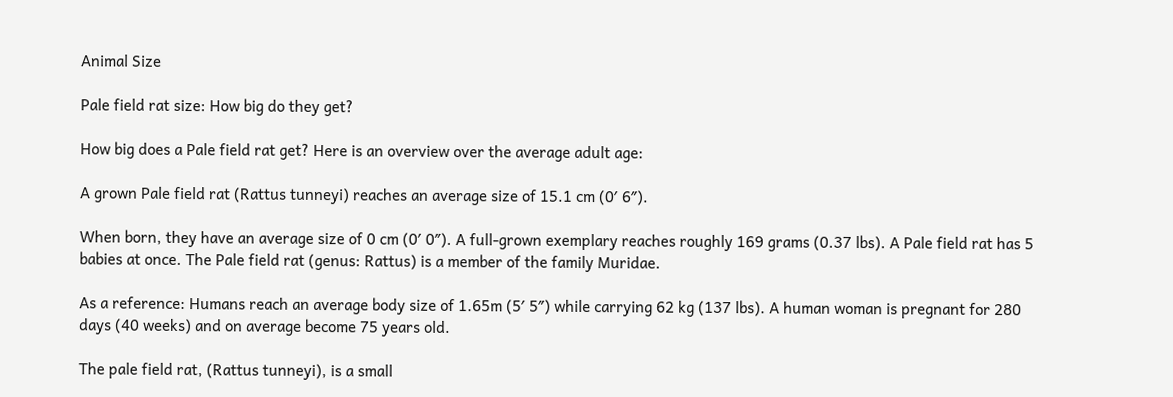Animal Size

Pale field rat size: How big do they get?

How big does a Pale field rat get? Here is an overview over the average adult age:

A grown Pale field rat (Rattus tunneyi) reaches an average size of 15.1 cm (0′ 6″).

When born, they have an average size of 0 cm (0′ 0″). A full-grown exemplary reaches roughly 169 grams (0.37 lbs). A Pale field rat has 5 babies at once. The Pale field rat (genus: Rattus) is a member of the family Muridae.

As a reference: Humans reach an average body size of 1.65m (5′ 5″) while carrying 62 kg (137 lbs). A human woman is pregnant for 280 days (40 weeks) and on average become 75 years old.

The pale field rat, (Rattus tunneyi), is a small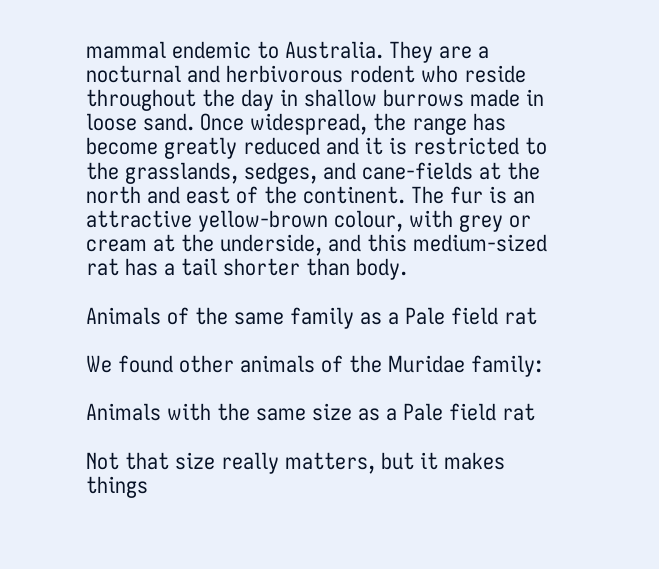mammal endemic to Australia. They are a nocturnal and herbivorous rodent who reside throughout the day in shallow burrows made in loose sand. Once widespread, the range has become greatly reduced and it is restricted to the grasslands, sedges, and cane-fields at the north and east of the continent. The fur is an attractive yellow-brown colour, with grey or cream at the underside, and this medium-sized rat has a tail shorter than body.

Animals of the same family as a Pale field rat

We found other animals of the Muridae family:

Animals with the same size as a Pale field rat

Not that size really matters, but it makes things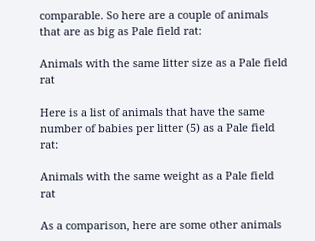comparable. So here are a couple of animals that are as big as Pale field rat:

Animals with the same litter size as a Pale field rat

Here is a list of animals that have the same number of babies per litter (5) as a Pale field rat:

Animals with the same weight as a Pale field rat

As a comparison, here are some other animals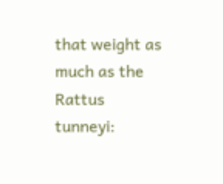that weight as much as the Rattus tunneyi: